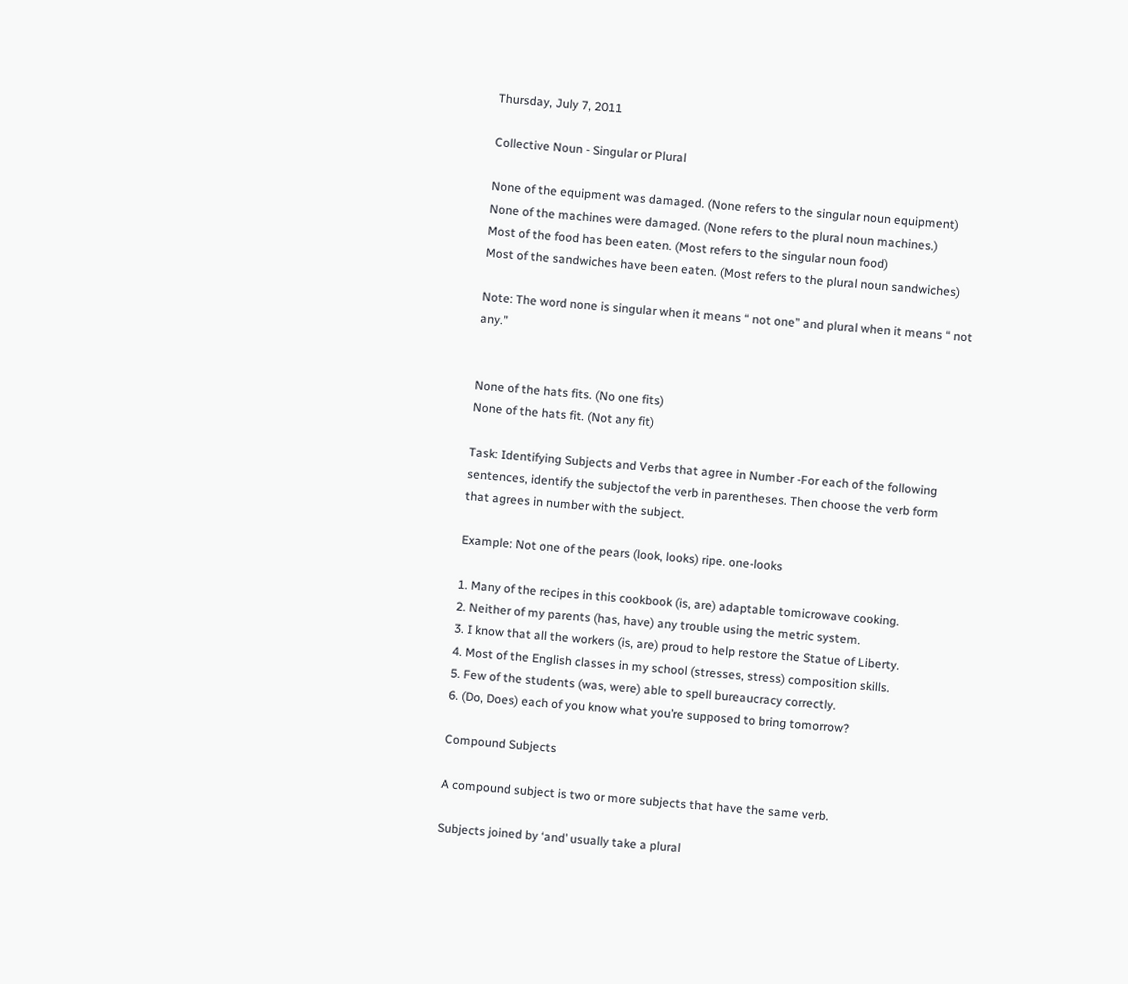Thursday, July 7, 2011

Collective Noun - Singular or Plural

None of the equipment was damaged. (None refers to the singular noun equipment)
None of the machines were damaged. (None refers to the plural noun machines.)
Most of the food has been eaten. (Most refers to the singular noun food)
Most of the sandwiches have been eaten. (Most refers to the plural noun sandwiches)

Note: The word none is singular when it means “ not one” and plural when it means “ not any.”


None of the hats fits. (No one fits)
None of the hats fit. (Not any fit)

Task: Identifying Subjects and Verbs that agree in Number -For each of the following sentences, identify the subjectof the verb in parentheses. Then choose the verb form that agrees in number with the subject.

Example: Not one of the pears (look, looks) ripe. one-looks

1. Many of the recipes in this cookbook (is, are) adaptable tomicrowave cooking.
2. Neither of my parents (has, have) any trouble using the metric system.
3. I know that all the workers (is, are) proud to help restore the Statue of Liberty.
4. Most of the English classes in my school (stresses, stress) composition skills.
5. Few of the students (was, were) able to spell bureaucracy correctly.
6. (Do, Does) each of you know what you’re supposed to bring tomorrow?

Compound Subjects

A compound subject is two or more subjects that have the same verb.

Subjects joined by ‘and’ usually take a plural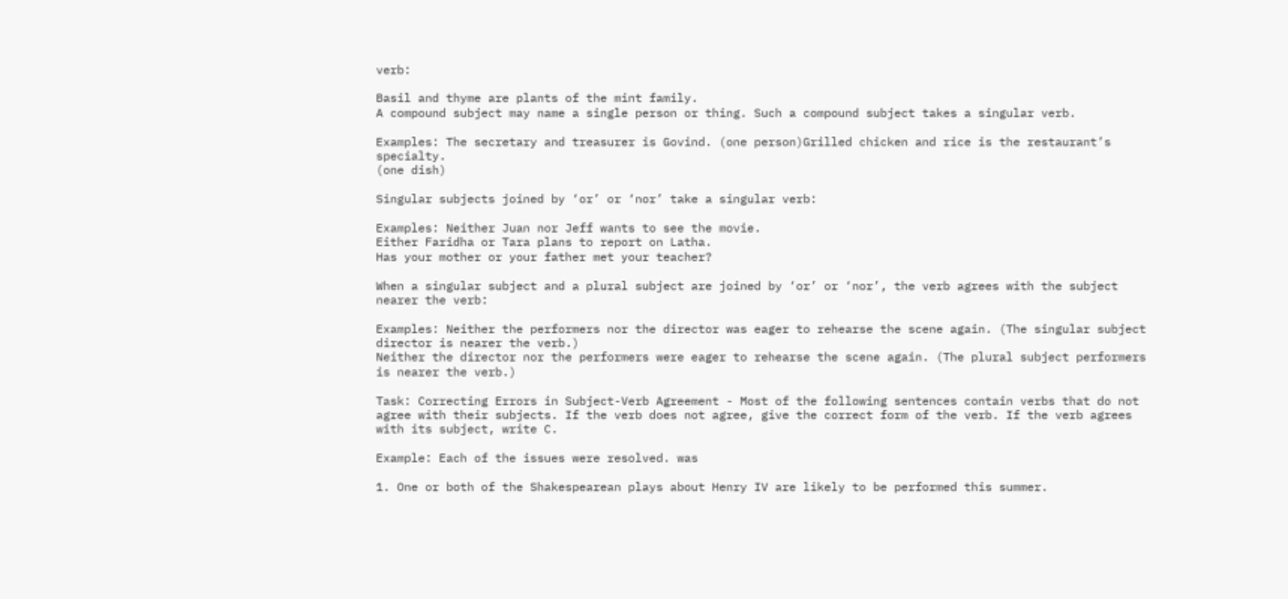verb:

Basil and thyme are plants of the mint family.
A compound subject may name a single person or thing. Such a compound subject takes a singular verb.

Examples: The secretary and treasurer is Govind. (one person)Grilled chicken and rice is the restaurant’s specialty.
(one dish)

Singular subjects joined by ‘or’ or ‘nor’ take a singular verb:

Examples: Neither Juan nor Jeff wants to see the movie.
Either Faridha or Tara plans to report on Latha.
Has your mother or your father met your teacher?

When a singular subject and a plural subject are joined by ‘or’ or ‘nor’, the verb agrees with the subject nearer the verb:

Examples: Neither the performers nor the director was eager to rehearse the scene again. (The singular subject director is nearer the verb.)
Neither the director nor the performers were eager to rehearse the scene again. (The plural subject performers is nearer the verb.)

Task: Correcting Errors in Subject-Verb Agreement - Most of the following sentences contain verbs that do not agree with their subjects. If the verb does not agree, give the correct form of the verb. If the verb agrees with its subject, write C.

Example: Each of the issues were resolved. was

1. One or both of the Shakespearean plays about Henry IV are likely to be performed this summer.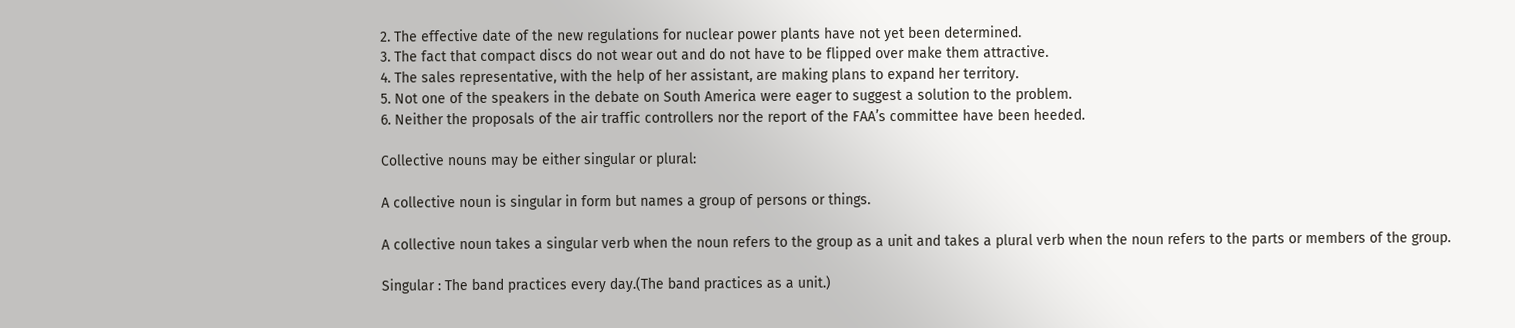2. The effective date of the new regulations for nuclear power plants have not yet been determined.
3. The fact that compact discs do not wear out and do not have to be flipped over make them attractive.
4. The sales representative, with the help of her assistant, are making plans to expand her territory.
5. Not one of the speakers in the debate on South America were eager to suggest a solution to the problem.
6. Neither the proposals of the air traffic controllers nor the report of the FAA’s committee have been heeded.

Collective nouns may be either singular or plural:

A collective noun is singular in form but names a group of persons or things.

A collective noun takes a singular verb when the noun refers to the group as a unit and takes a plural verb when the noun refers to the parts or members of the group.

Singular : The band practices every day.(The band practices as a unit.)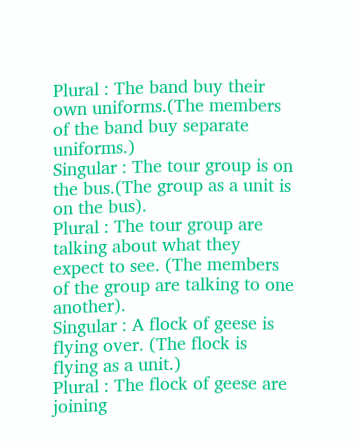Plural : The band buy their own uniforms.(The members of the band buy separate uniforms.)
Singular : The tour group is on the bus.(The group as a unit is on the bus).
Plural : The tour group are talking about what they expect to see. (The members of the group are talking to one another).
Singular : A flock of geese is flying over. (The flock is flying as a unit.)
Plural : The flock of geese are joining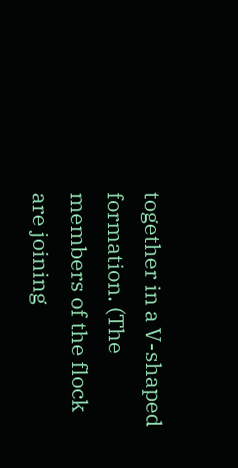together in a V-shaped
formation. (The members of the flock are joining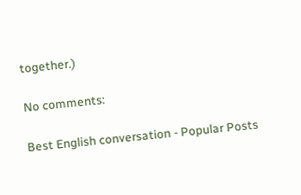together.)

No comments:

Best English conversation - Popular Posts